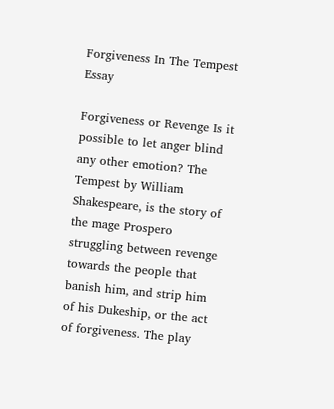Forgiveness In The Tempest Essay

Forgiveness or Revenge Is it possible to let anger blind any other emotion? The Tempest by William Shakespeare, is the story of the mage Prospero struggling between revenge towards the people that banish him, and strip him of his Dukeship, or the act of forgiveness. The play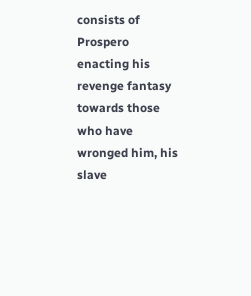consists of Prospero enacting his revenge fantasy towards those who have wronged him, his slave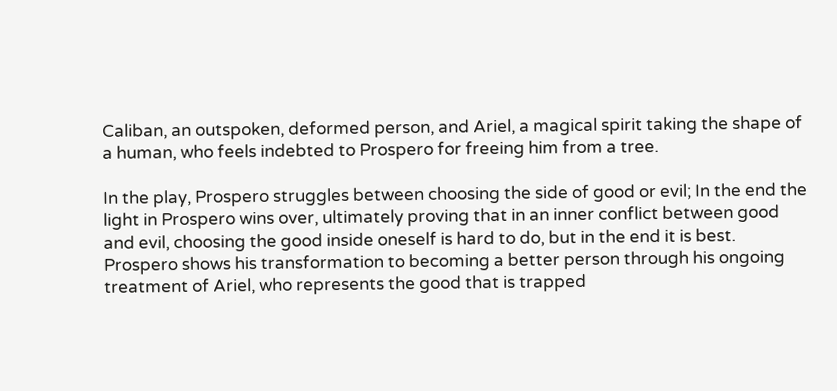Caliban, an outspoken, deformed person, and Ariel, a magical spirit taking the shape of a human, who feels indebted to Prospero for freeing him from a tree.

In the play, Prospero struggles between choosing the side of good or evil; In the end the light in Prospero wins over, ultimately proving that in an inner conflict between good and evil, choosing the good inside oneself is hard to do, but in the end it is best. Prospero shows his transformation to becoming a better person through his ongoing treatment of Ariel, who represents the good that is trapped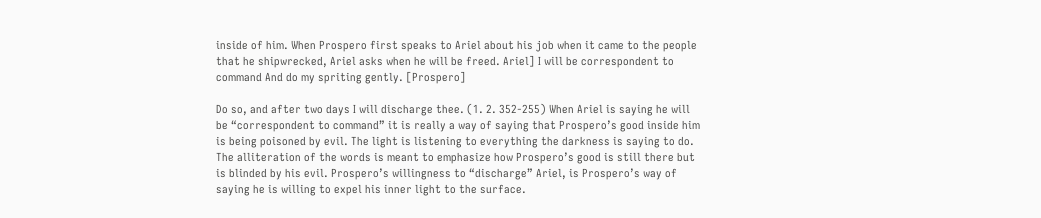inside of him. When Prospero first speaks to Ariel about his job when it came to the people that he shipwrecked, Ariel asks when he will be freed. Ariel] I will be correspondent to command And do my spriting gently. [Prospero]

Do so, and after two days I will discharge thee. (1. 2. 352-255) When Ariel is saying he will be “correspondent to command” it is really a way of saying that Prospero’s good inside him is being poisoned by evil. The light is listening to everything the darkness is saying to do. The alliteration of the words is meant to emphasize how Prospero’s good is still there but is blinded by his evil. Prospero’s willingness to “discharge” Ariel, is Prospero’s way of saying he is willing to expel his inner light to the surface.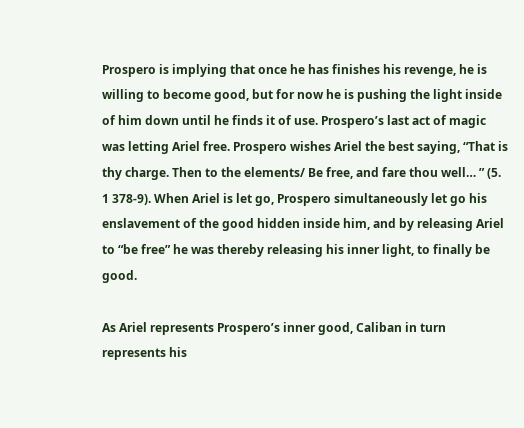Prospero is implying that once he has finishes his revenge, he is willing to become good, but for now he is pushing the light inside of him down until he finds it of use. Prospero’s last act of magic was letting Ariel free. Prospero wishes Ariel the best saying, “That is thy charge. Then to the elements/ Be free, and fare thou well… ” (5. 1 378-9). When Ariel is let go, Prospero simultaneously let go his enslavement of the good hidden inside him, and by releasing Ariel to “be free” he was thereby releasing his inner light, to finally be good.

As Ariel represents Prospero’s inner good, Caliban in turn represents his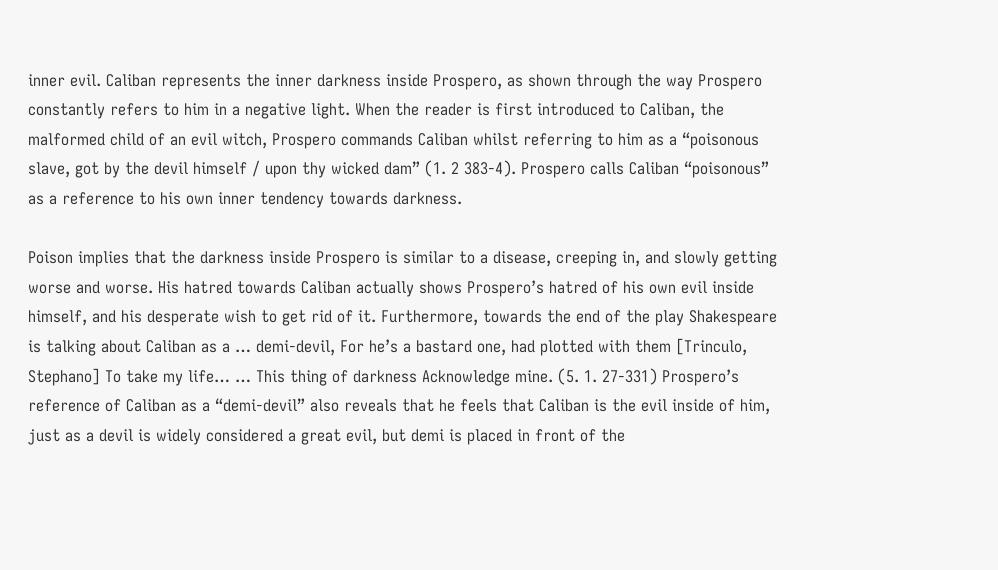inner evil. Caliban represents the inner darkness inside Prospero, as shown through the way Prospero constantly refers to him in a negative light. When the reader is first introduced to Caliban, the malformed child of an evil witch, Prospero commands Caliban whilst referring to him as a “poisonous slave, got by the devil himself / upon thy wicked dam” (1. 2 383-4). Prospero calls Caliban “poisonous” as a reference to his own inner tendency towards darkness.

Poison implies that the darkness inside Prospero is similar to a disease, creeping in, and slowly getting worse and worse. His hatred towards Caliban actually shows Prospero’s hatred of his own evil inside himself, and his desperate wish to get rid of it. Furthermore, towards the end of the play Shakespeare is talking about Caliban as a … demi-devil, For he’s a bastard one, had plotted with them [Trinculo, Stephano] To take my life… … This thing of darkness Acknowledge mine. (5. 1. 27-331) Prospero’s reference of Caliban as a “demi-devil” also reveals that he feels that Caliban is the evil inside of him, just as a devil is widely considered a great evil, but demi is placed in front of the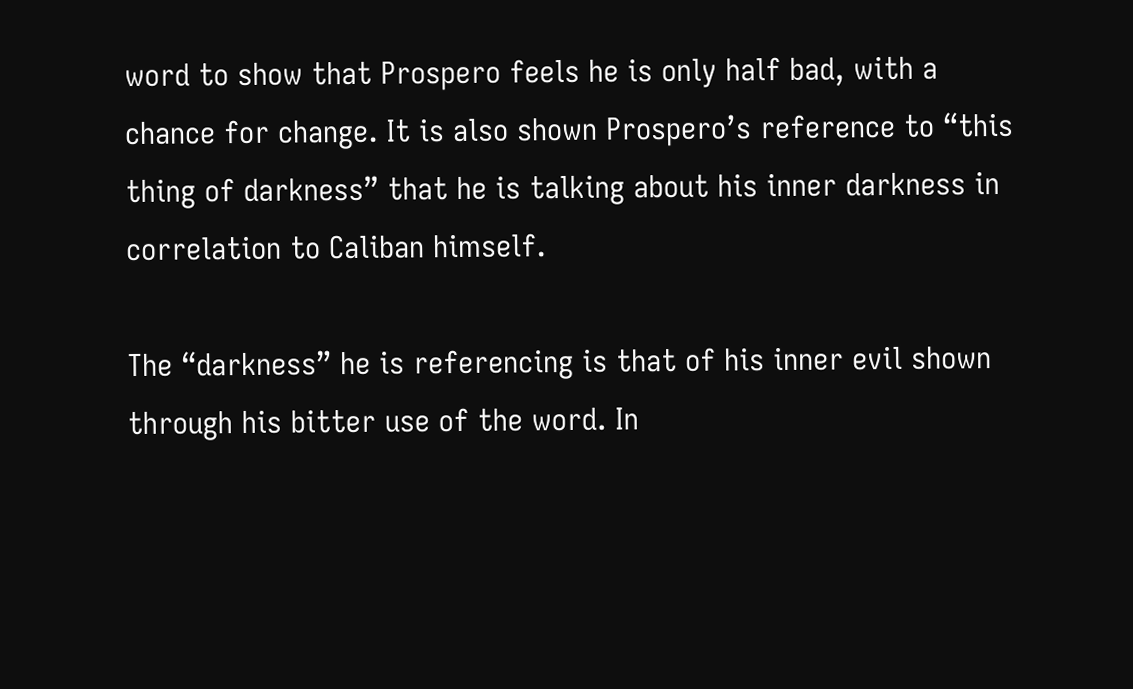word to show that Prospero feels he is only half bad, with a chance for change. It is also shown Prospero’s reference to “this thing of darkness” that he is talking about his inner darkness in correlation to Caliban himself.

The “darkness” he is referencing is that of his inner evil shown through his bitter use of the word. In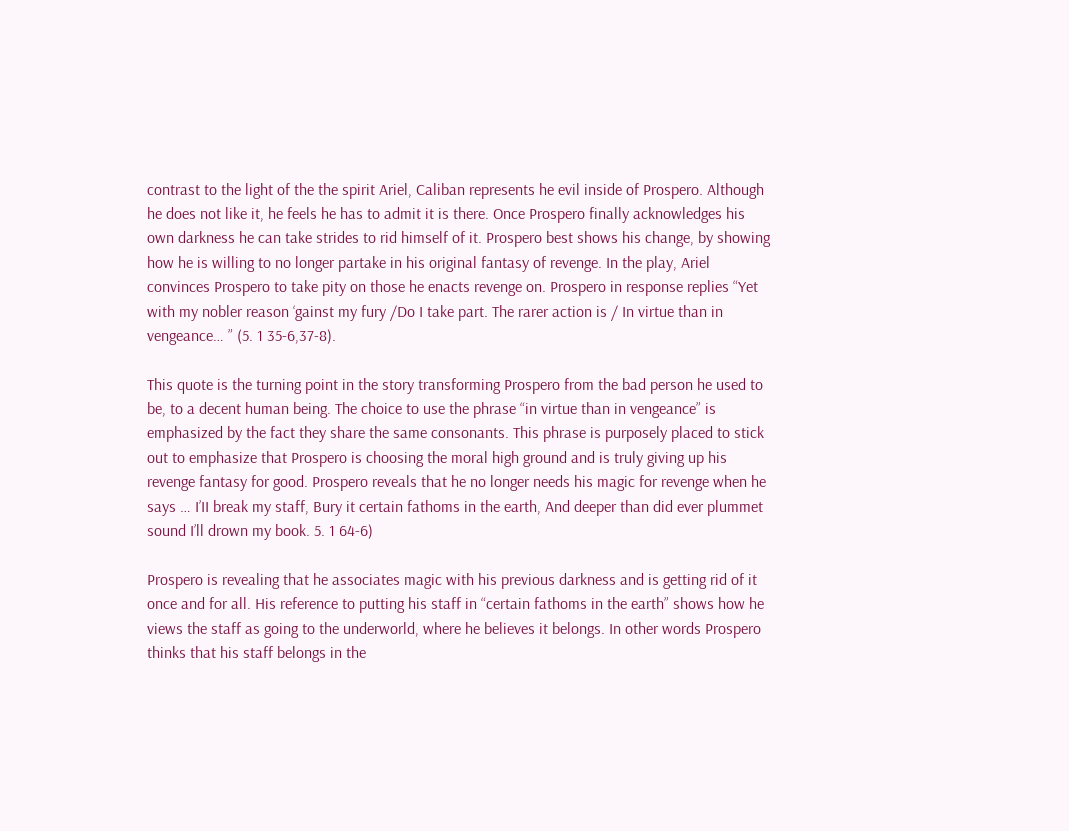contrast to the light of the the spirit Ariel, Caliban represents he evil inside of Prospero. Although he does not like it, he feels he has to admit it is there. Once Prospero finally acknowledges his own darkness he can take strides to rid himself of it. Prospero best shows his change, by showing how he is willing to no longer partake in his original fantasy of revenge. In the play, Ariel convinces Prospero to take pity on those he enacts revenge on. Prospero in response replies “Yet with my nobler reason ‘gainst my fury /Do I take part. The rarer action is / In virtue than in vengeance… ” (5. 1 35-6,37-8).

This quote is the turning point in the story transforming Prospero from the bad person he used to be, to a decent human being. The choice to use the phrase “in virtue than in vengeance” is emphasized by the fact they share the same consonants. This phrase is purposely placed to stick out to emphasize that Prospero is choosing the moral high ground and is truly giving up his revenge fantasy for good. Prospero reveals that he no longer needs his magic for revenge when he says … I’II break my staff, Bury it certain fathoms in the earth, And deeper than did ever plummet sound I’ll drown my book. 5. 1 64-6)

Prospero is revealing that he associates magic with his previous darkness and is getting rid of it once and for all. His reference to putting his staff in “certain fathoms in the earth” shows how he views the staff as going to the underworld, where he believes it belongs. In other words Prospero thinks that his staff belongs in the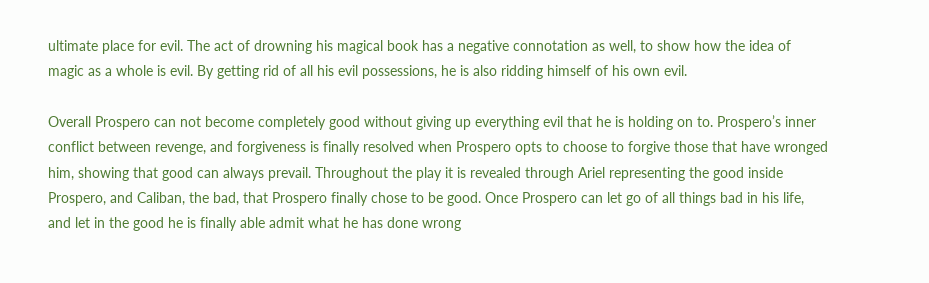ultimate place for evil. The act of drowning his magical book has a negative connotation as well, to show how the idea of magic as a whole is evil. By getting rid of all his evil possessions, he is also ridding himself of his own evil.

Overall Prospero can not become completely good without giving up everything evil that he is holding on to. Prospero’s inner conflict between revenge, and forgiveness is finally resolved when Prospero opts to choose to forgive those that have wronged him, showing that good can always prevail. Throughout the play it is revealed through Ariel representing the good inside Prospero, and Caliban, the bad, that Prospero finally chose to be good. Once Prospero can let go of all things bad in his life, and let in the good he is finally able admit what he has done wrong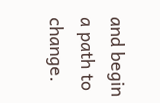and begin a path to change.